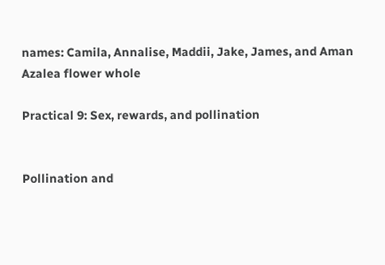names: Camila, Annalise, Maddii, Jake, James, and Aman
Azalea flower whole

Practical 9: Sex, rewards, and pollination


Pollination and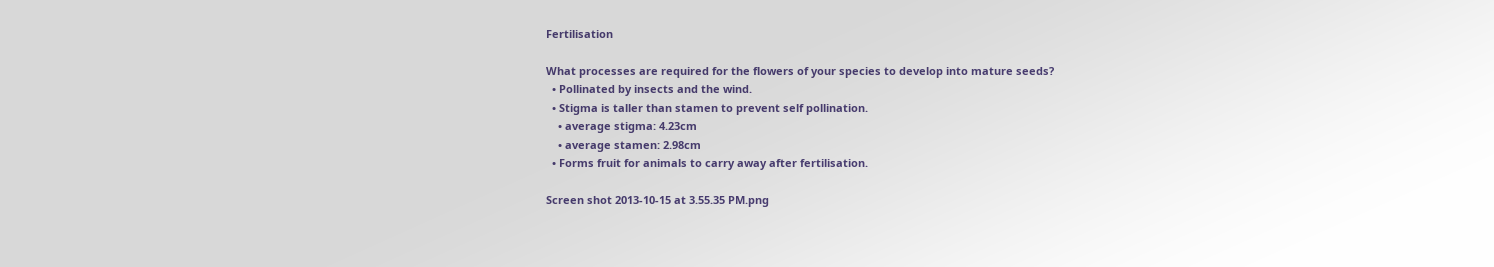Fertilisation

What processes are required for the flowers of your species to develop into mature seeds?
  • Pollinated by insects and the wind.
  • Stigma is taller than stamen to prevent self pollination.
    • average stigma: 4.23cm
    • average stamen: 2.98cm
  • Forms fruit for animals to carry away after fertilisation.

Screen shot 2013-10-15 at 3.55.35 PM.png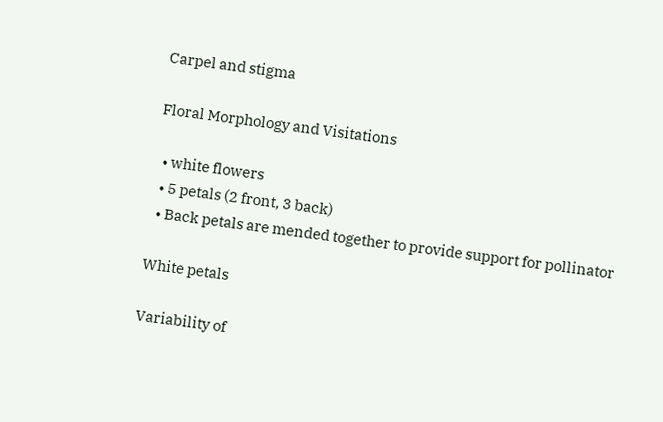Carpel and stigma

Floral Morphology and Visitations

  • white flowers
  • 5 petals (2 front, 3 back)
  • Back petals are mended together to provide support for pollinator

White petals

Variability of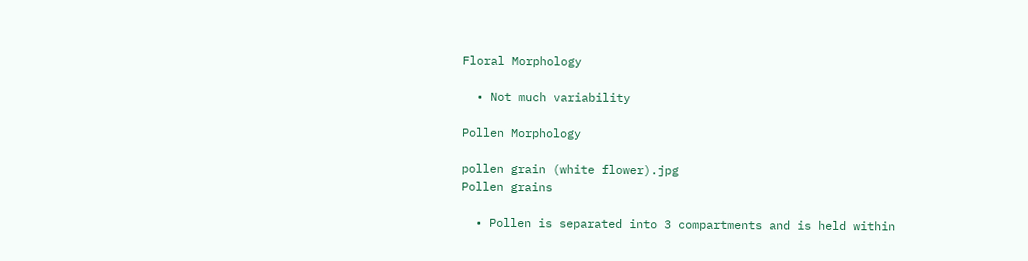Floral Morphology

  • Not much variability

Pollen Morphology

pollen grain (white flower).jpg
Pollen grains

  • Pollen is separated into 3 compartments and is held within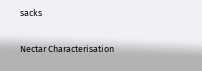sacks

Nectar Characterisation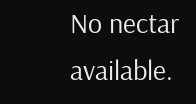No nectar available.